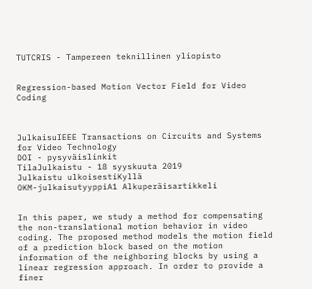TUTCRIS - Tampereen teknillinen yliopisto


Regression-based Motion Vector Field for Video Coding



JulkaisuIEEE Transactions on Circuits and Systems for Video Technology
DOI - pysyväislinkit
TilaJulkaistu - 18 syyskuuta 2019
Julkaistu ulkoisestiKyllä
OKM-julkaisutyyppiA1 Alkuperäisartikkeli


In this paper, we study a method for compensating the non-translational motion behavior in video coding. The proposed method models the motion field of a prediction block based on the motion information of the neighboring blocks by using a linear regression approach. In order to provide a finer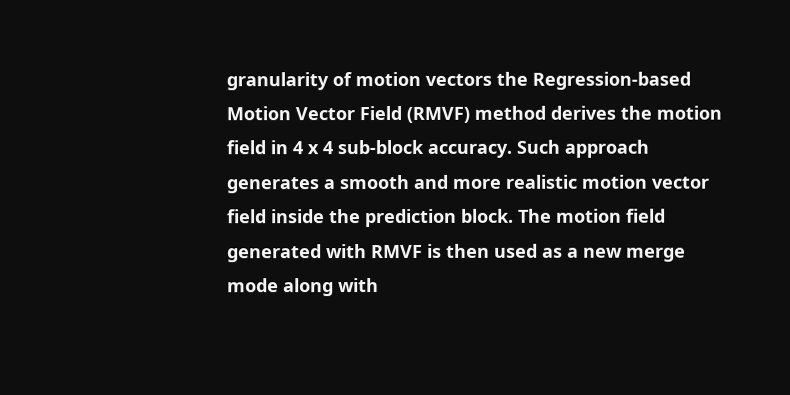granularity of motion vectors the Regression-based Motion Vector Field (RMVF) method derives the motion field in 4 x 4 sub-block accuracy. Such approach generates a smooth and more realistic motion vector field inside the prediction block. The motion field generated with RMVF is then used as a new merge mode along with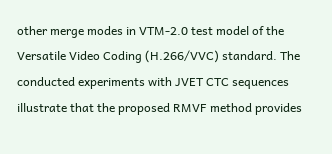other merge modes in VTM-2.0 test model of the Versatile Video Coding (H.266/VVC) standard. The conducted experiments with JVET CTC sequences illustrate that the proposed RMVF method provides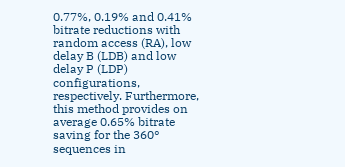0.77%, 0.19% and 0.41% bitrate reductions with random access (RA), low delay B (LDB) and low delay P (LDP) configurations, respectively. Furthermore, this method provides on average 0.65% bitrate saving for the 360° sequences in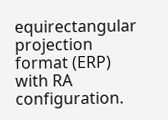equirectangular projection format (ERP) with RA configuration.